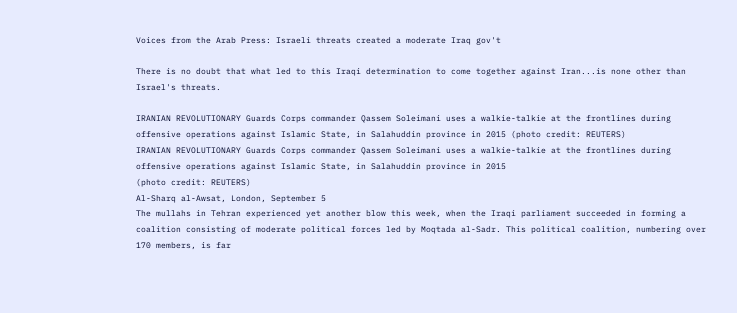Voices from the Arab Press: Israeli threats created a moderate Iraq gov't

There is no doubt that what led to this Iraqi determination to come together against Iran...is none other than Israel's threats.

IRANIAN REVOLUTIONARY Guards Corps commander Qassem Soleimani uses a walkie-talkie at the frontlines during offensive operations against Islamic State, in Salahuddin province in 2015 (photo credit: REUTERS)
IRANIAN REVOLUTIONARY Guards Corps commander Qassem Soleimani uses a walkie-talkie at the frontlines during offensive operations against Islamic State, in Salahuddin province in 2015
(photo credit: REUTERS)
Al-Sharq al-Awsat, London, September 5
The mullahs in Tehran experienced yet another blow this week, when the Iraqi parliament succeeded in forming a coalition consisting of moderate political forces led by Moqtada al-Sadr. This political coalition, numbering over 170 members, is far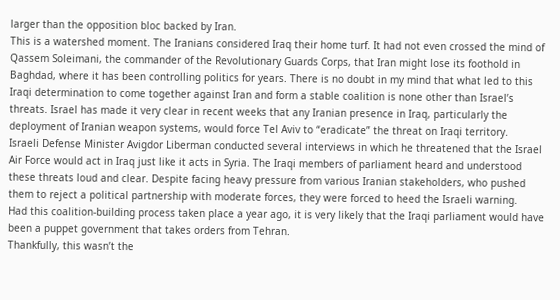larger than the opposition bloc backed by Iran.
This is a watershed moment. The Iranians considered Iraq their home turf. It had not even crossed the mind of Qassem Soleimani, the commander of the Revolutionary Guards Corps, that Iran might lose its foothold in Baghdad, where it has been controlling politics for years. There is no doubt in my mind that what led to this Iraqi determination to come together against Iran and form a stable coalition is none other than Israel’s threats. Israel has made it very clear in recent weeks that any Iranian presence in Iraq, particularly the deployment of Iranian weapon systems, would force Tel Aviv to “eradicate” the threat on Iraqi territory.
Israeli Defense Minister Avigdor Liberman conducted several interviews in which he threatened that the Israel Air Force would act in Iraq just like it acts in Syria. The Iraqi members of parliament heard and understood these threats loud and clear. Despite facing heavy pressure from various Iranian stakeholders, who pushed them to reject a political partnership with moderate forces, they were forced to heed the Israeli warning.
Had this coalition-building process taken place a year ago, it is very likely that the Iraqi parliament would have been a puppet government that takes orders from Tehran.
Thankfully, this wasn’t the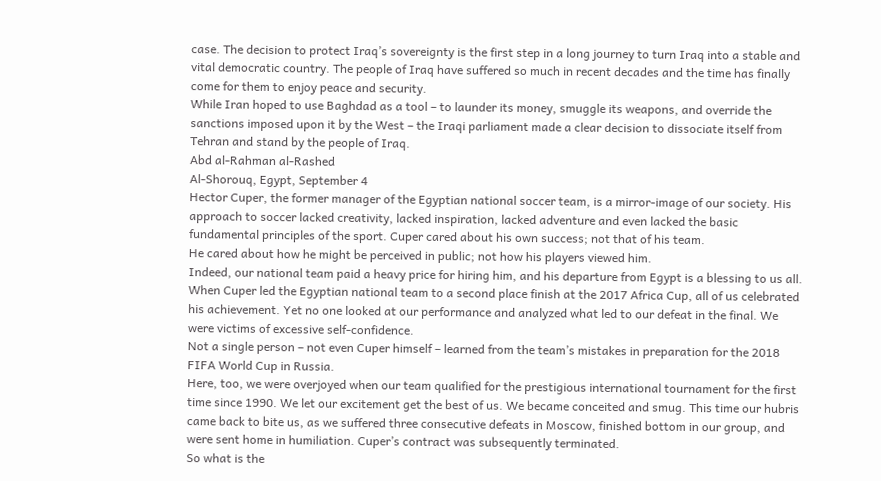case. The decision to protect Iraq’s sovereignty is the first step in a long journey to turn Iraq into a stable and vital democratic country. The people of Iraq have suffered so much in recent decades and the time has finally come for them to enjoy peace and security.
While Iran hoped to use Baghdad as a tool – to launder its money, smuggle its weapons, and override the sanctions imposed upon it by the West – the Iraqi parliament made a clear decision to dissociate itself from Tehran and stand by the people of Iraq.
Abd al-Rahman al-Rashed
Al-Shorouq, Egypt, September 4
Hector Cuper, the former manager of the Egyptian national soccer team, is a mirror-image of our society. His approach to soccer lacked creativity, lacked inspiration, lacked adventure and even lacked the basic fundamental principles of the sport. Cuper cared about his own success; not that of his team.
He cared about how he might be perceived in public; not how his players viewed him.
Indeed, our national team paid a heavy price for hiring him, and his departure from Egypt is a blessing to us all. When Cuper led the Egyptian national team to a second place finish at the 2017 Africa Cup, all of us celebrated his achievement. Yet no one looked at our performance and analyzed what led to our defeat in the final. We were victims of excessive self-confidence.
Not a single person – not even Cuper himself – learned from the team’s mistakes in preparation for the 2018 FIFA World Cup in Russia.
Here, too, we were overjoyed when our team qualified for the prestigious international tournament for the first time since 1990. We let our excitement get the best of us. We became conceited and smug. This time our hubris came back to bite us, as we suffered three consecutive defeats in Moscow, finished bottom in our group, and were sent home in humiliation. Cuper’s contract was subsequently terminated.
So what is the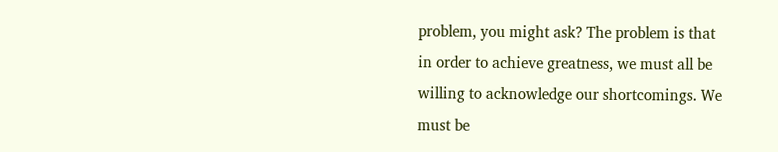problem, you might ask? The problem is that in order to achieve greatness, we must all be willing to acknowledge our shortcomings. We must be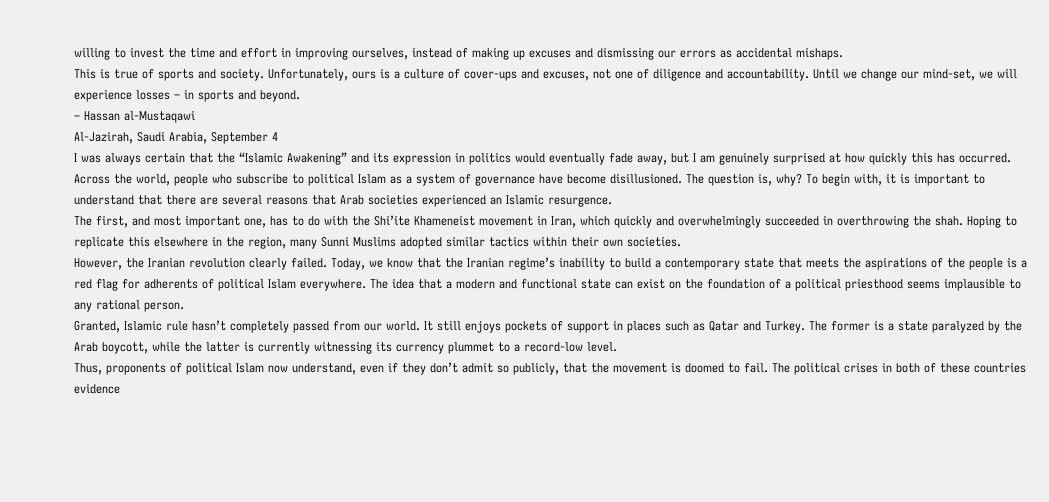willing to invest the time and effort in improving ourselves, instead of making up excuses and dismissing our errors as accidental mishaps.
This is true of sports and society. Unfortunately, ours is a culture of cover-ups and excuses, not one of diligence and accountability. Until we change our mind-set, we will experience losses – in sports and beyond.
– Hassan al-Mustaqawi
Al-Jazirah, Saudi Arabia, September 4
I was always certain that the “Islamic Awakening” and its expression in politics would eventually fade away, but I am genuinely surprised at how quickly this has occurred. Across the world, people who subscribe to political Islam as a system of governance have become disillusioned. The question is, why? To begin with, it is important to understand that there are several reasons that Arab societies experienced an Islamic resurgence.
The first, and most important one, has to do with the Shi’ite Khameneist movement in Iran, which quickly and overwhelmingly succeeded in overthrowing the shah. Hoping to replicate this elsewhere in the region, many Sunni Muslims adopted similar tactics within their own societies.
However, the Iranian revolution clearly failed. Today, we know that the Iranian regime’s inability to build a contemporary state that meets the aspirations of the people is a red flag for adherents of political Islam everywhere. The idea that a modern and functional state can exist on the foundation of a political priesthood seems implausible to any rational person.
Granted, Islamic rule hasn’t completely passed from our world. It still enjoys pockets of support in places such as Qatar and Turkey. The former is a state paralyzed by the Arab boycott, while the latter is currently witnessing its currency plummet to a record-low level.
Thus, proponents of political Islam now understand, even if they don’t admit so publicly, that the movement is doomed to fail. The political crises in both of these countries evidence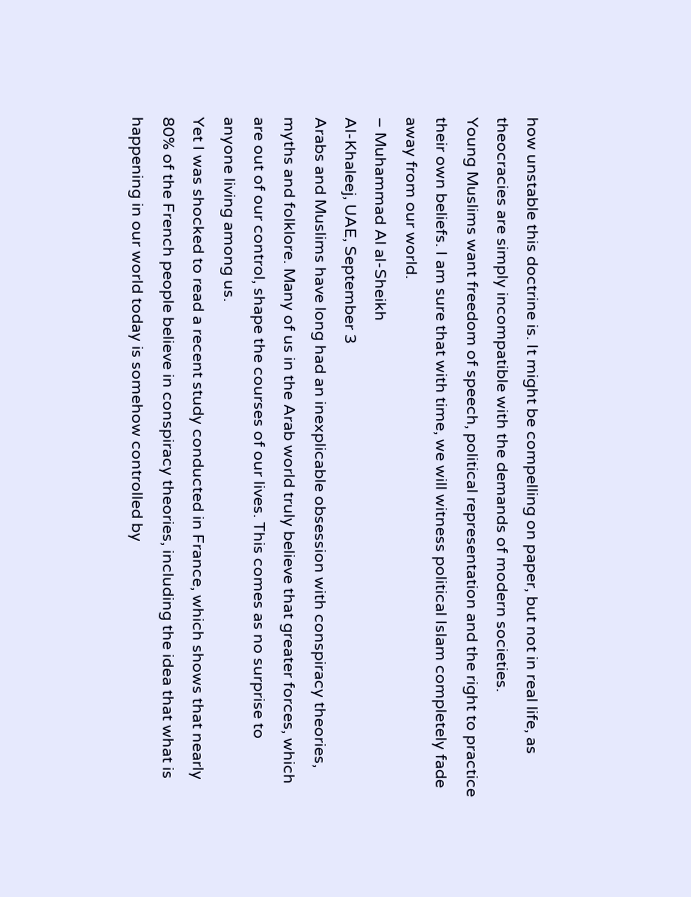how unstable this doctrine is. It might be compelling on paper, but not in real life, as theocracies are simply incompatible with the demands of modern societies.
Young Muslims want freedom of speech, political representation and the right to practice their own beliefs. I am sure that with time, we will witness political Islam completely fade away from our world.
– Muhammad Al al-Sheikh
Al-Khaleej, UAE, September 3
Arabs and Muslims have long had an inexplicable obsession with conspiracy theories, myths and folklore. Many of us in the Arab world truly believe that greater forces, which are out of our control, shape the courses of our lives. This comes as no surprise to anyone living among us.
Yet I was shocked to read a recent study conducted in France, which shows that nearly 80% of the French people believe in conspiracy theories, including the idea that what is happening in our world today is somehow controlled by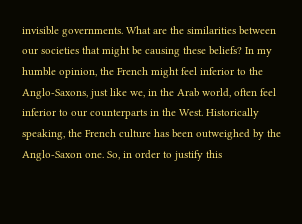invisible governments. What are the similarities between our societies that might be causing these beliefs? In my humble opinion, the French might feel inferior to the Anglo-Saxons, just like we, in the Arab world, often feel inferior to our counterparts in the West. Historically speaking, the French culture has been outweighed by the Anglo-Saxon one. So, in order to justify this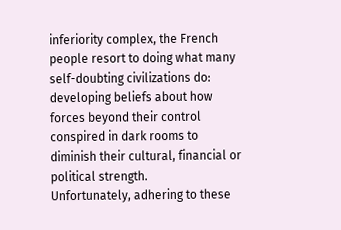inferiority complex, the French people resort to doing what many self-doubting civilizations do: developing beliefs about how forces beyond their control conspired in dark rooms to diminish their cultural, financial or political strength.
Unfortunately, adhering to these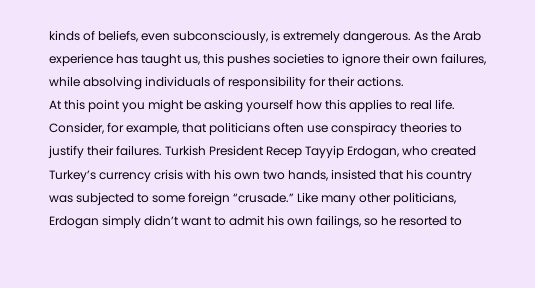kinds of beliefs, even subconsciously, is extremely dangerous. As the Arab experience has taught us, this pushes societies to ignore their own failures, while absolving individuals of responsibility for their actions.
At this point you might be asking yourself how this applies to real life. Consider, for example, that politicians often use conspiracy theories to justify their failures. Turkish President Recep Tayyip Erdogan, who created Turkey’s currency crisis with his own two hands, insisted that his country was subjected to some foreign “crusade.” Like many other politicians, Erdogan simply didn’t want to admit his own failings, so he resorted to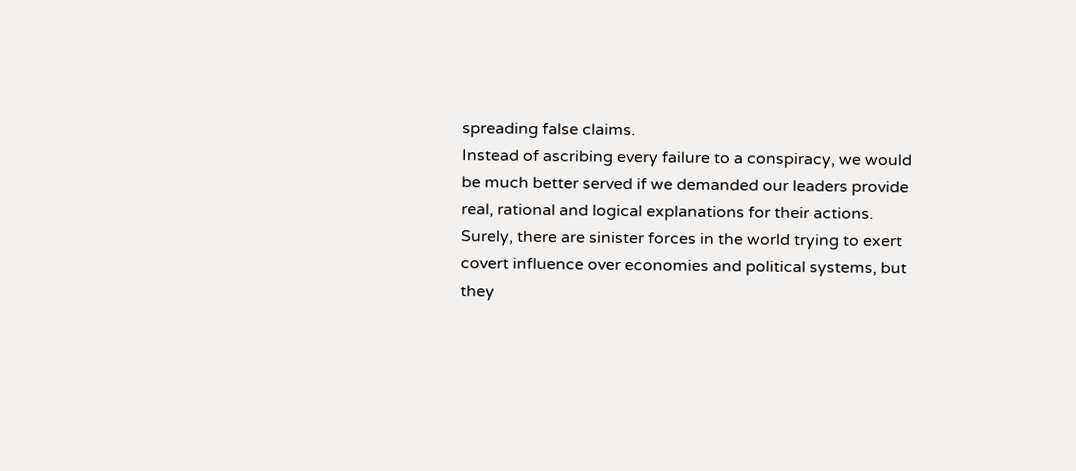spreading false claims.
Instead of ascribing every failure to a conspiracy, we would be much better served if we demanded our leaders provide real, rational and logical explanations for their actions.
Surely, there are sinister forces in the world trying to exert covert influence over economies and political systems, but they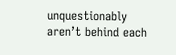unquestionably aren’t behind each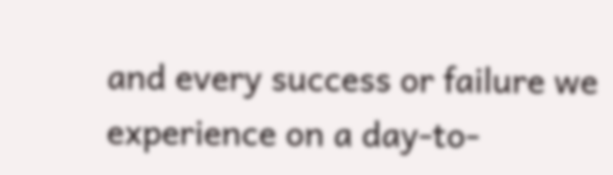and every success or failure we experience on a day-to-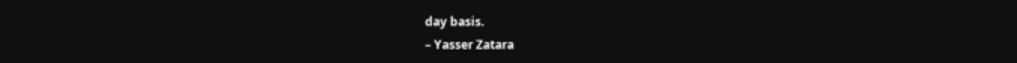day basis.
– Yasser Zatara